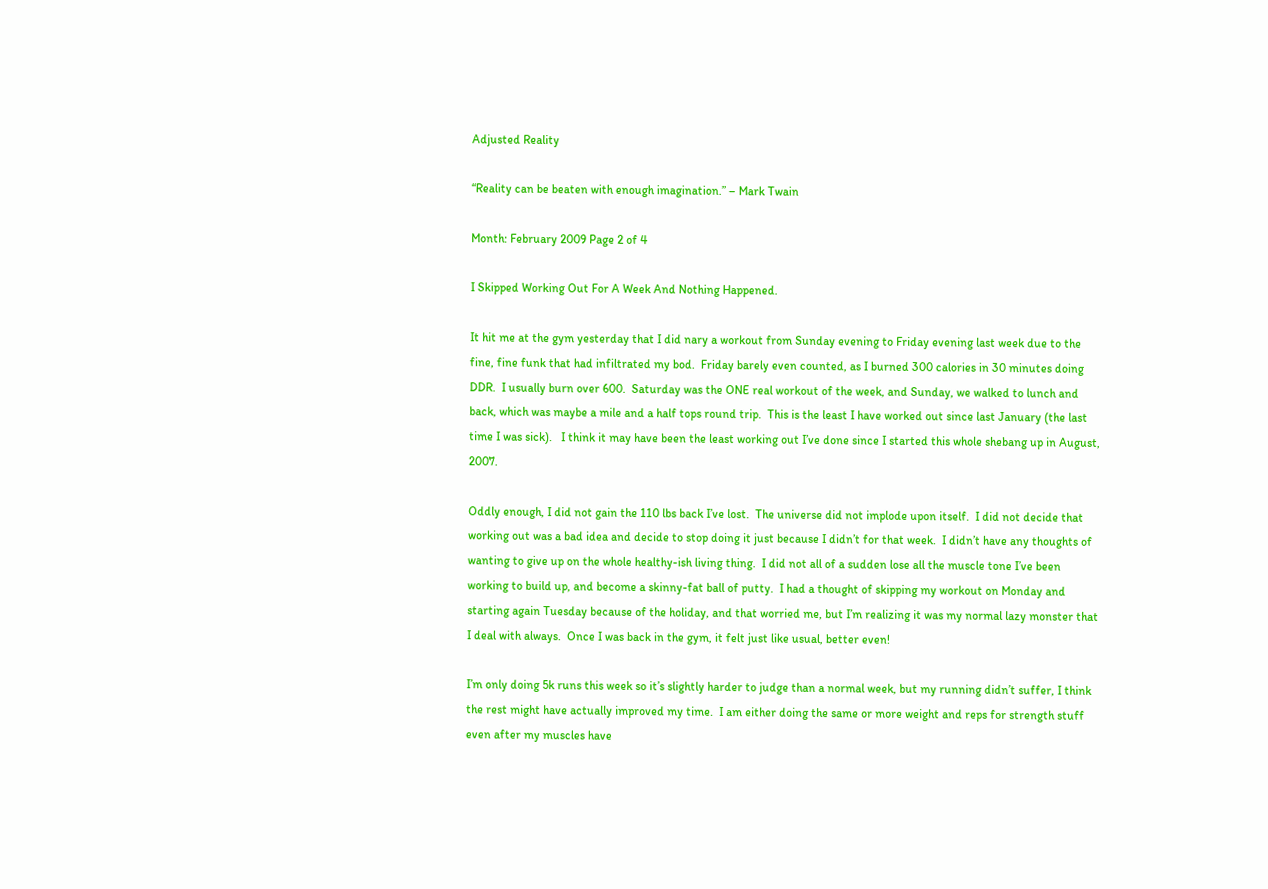Adjusted Reality

“Reality can be beaten with enough imagination.” – Mark Twain

Month: February 2009 Page 2 of 4

I Skipped Working Out For A Week And Nothing Happened.

It hit me at the gym yesterday that I did nary a workout from Sunday evening to Friday evening last week due to the fine, fine funk that had infiltrated my bod.  Friday barely even counted, as I burned 300 calories in 30 minutes doing DDR.  I usually burn over 600.  Saturday was the ONE real workout of the week, and Sunday, we walked to lunch and back, which was maybe a mile and a half tops round trip.  This is the least I have worked out since last January (the last time I was sick).   I think it may have been the least working out I’ve done since I started this whole shebang up in August, 2007.

Oddly enough, I did not gain the 110 lbs back I’ve lost.  The universe did not implode upon itself.  I did not decide that working out was a bad idea and decide to stop doing it just because I didn’t for that week.  I didn’t have any thoughts of wanting to give up on the whole healthy-ish living thing.  I did not all of a sudden lose all the muscle tone I’ve been working to build up, and become a skinny-fat ball of putty.  I had a thought of skipping my workout on Monday and starting again Tuesday because of the holiday, and that worried me, but I’m realizing it was my normal lazy monster that I deal with always.  Once I was back in the gym, it felt just like usual, better even!

I’m only doing 5k runs this week so it’s slightly harder to judge than a normal week, but my running didn’t suffer, I think the rest might have actually improved my time.  I am either doing the same or more weight and reps for strength stuff even after my muscles have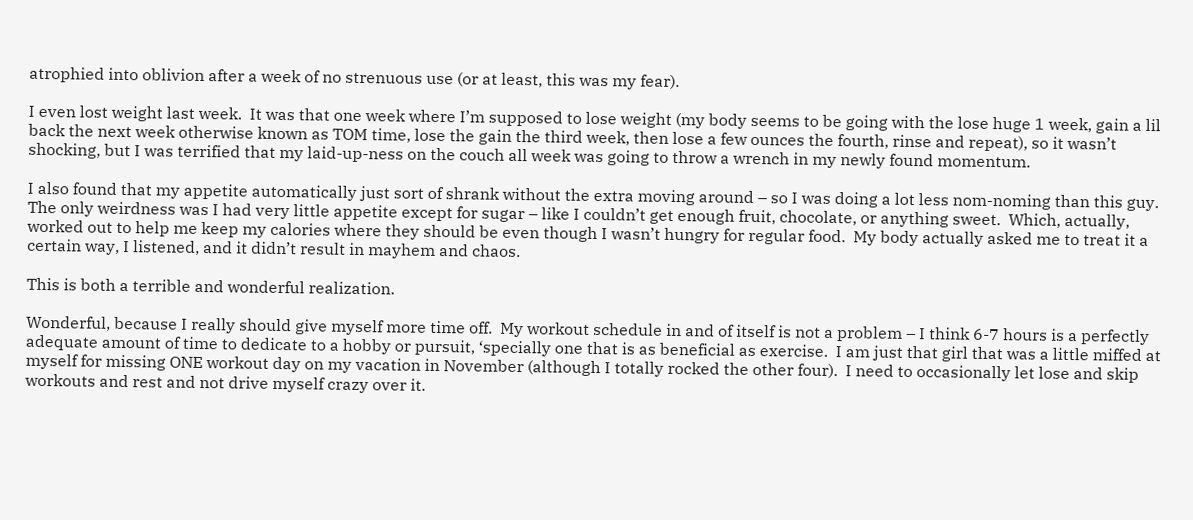atrophied into oblivion after a week of no strenuous use (or at least, this was my fear).

I even lost weight last week.  It was that one week where I’m supposed to lose weight (my body seems to be going with the lose huge 1 week, gain a lil back the next week otherwise known as TOM time, lose the gain the third week, then lose a few ounces the fourth, rinse and repeat), so it wasn’t shocking, but I was terrified that my laid-up-ness on the couch all week was going to throw a wrench in my newly found momentum.

I also found that my appetite automatically just sort of shrank without the extra moving around – so I was doing a lot less nom-noming than this guy.  The only weirdness was I had very little appetite except for sugar – like I couldn’t get enough fruit, chocolate, or anything sweet.  Which, actually, worked out to help me keep my calories where they should be even though I wasn’t hungry for regular food.  My body actually asked me to treat it a certain way, I listened, and it didn’t result in mayhem and chaos.

This is both a terrible and wonderful realization.

Wonderful, because I really should give myself more time off.  My workout schedule in and of itself is not a problem – I think 6-7 hours is a perfectly adequate amount of time to dedicate to a hobby or pursuit, ‘specially one that is as beneficial as exercise.  I am just that girl that was a little miffed at myself for missing ONE workout day on my vacation in November (although I totally rocked the other four).  I need to occasionally let lose and skip workouts and rest and not drive myself crazy over it.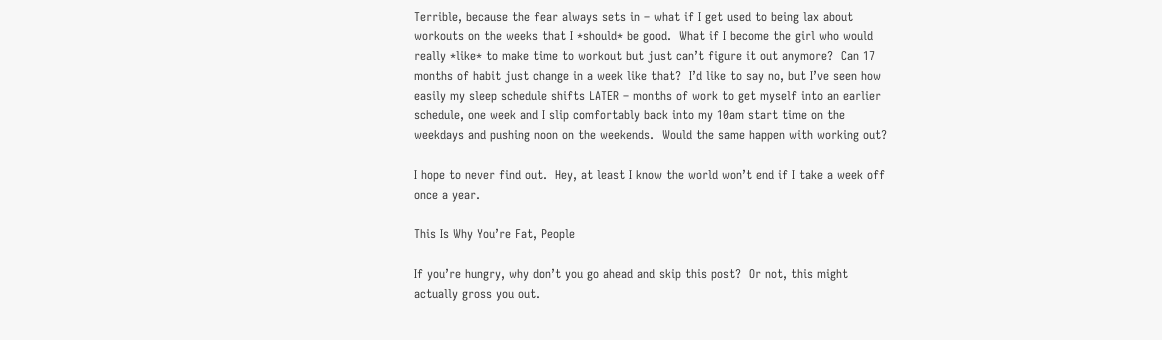Terrible, because the fear always sets in – what if I get used to being lax about workouts on the weeks that I *should* be good.  What if I become the girl who would really *like* to make time to workout but just can’t figure it out anymore?  Can 17 months of habit just change in a week like that?  I’d like to say no, but I’ve seen how easily my sleep schedule shifts LATER – months of work to get myself into an earlier schedule, one week and I slip comfortably back into my 10am start time on the weekdays and pushing noon on the weekends.  Would the same happen with working out?

I hope to never find out.  Hey, at least I know the world won’t end if I take a week off once a year.

This Is Why You’re Fat, People

If you’re hungry, why don’t you go ahead and skip this post?  Or not, this might actually gross you out.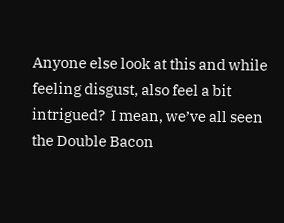Anyone else look at this and while feeling disgust, also feel a bit intrigued?  I mean, we’ve all seen the Double Bacon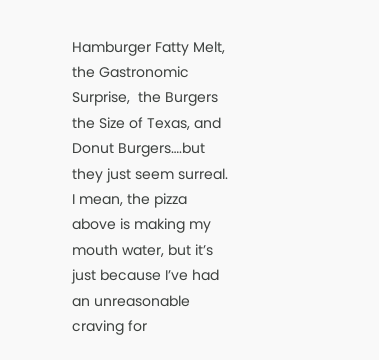Hamburger Fatty Melt, the Gastronomic Surprise,  the Burgers the Size of Texas, and Donut Burgers….but they just seem surreal.  I mean, the pizza above is making my mouth water, but it’s just because I’ve had an unreasonable craving for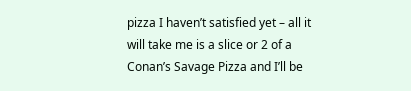pizza I haven’t satisfied yet – all it will take me is a slice or 2 of a Conan’s Savage Pizza and I’ll be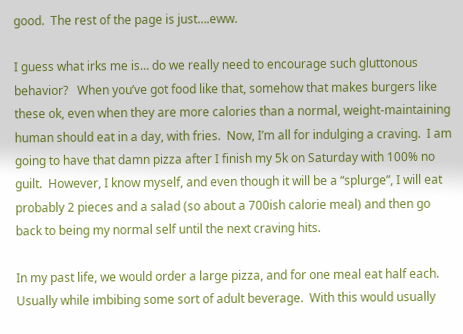good.  The rest of the page is just….eww.

I guess what irks me is… do we really need to encourage such gluttonous behavior?   When you’ve got food like that, somehow that makes burgers like these ok, even when they are more calories than a normal, weight-maintaining human should eat in a day, with fries.  Now, I’m all for indulging a craving.  I am going to have that damn pizza after I finish my 5k on Saturday with 100% no guilt.  However, I know myself, and even though it will be a “splurge”, I will eat probably 2 pieces and a salad (so about a 700ish calorie meal) and then go back to being my normal self until the next craving hits.

In my past life, we would order a large pizza, and for one meal eat half each.  Usually while imbibing some sort of adult beverage.  With this would usually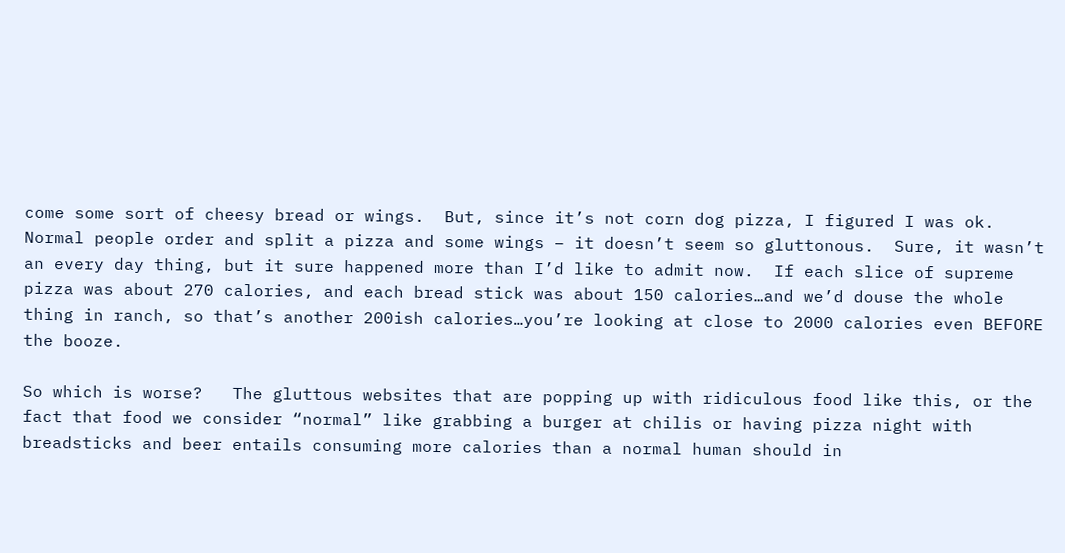come some sort of cheesy bread or wings.  But, since it’s not corn dog pizza, I figured I was ok.  Normal people order and split a pizza and some wings – it doesn’t seem so gluttonous.  Sure, it wasn’t an every day thing, but it sure happened more than I’d like to admit now.  If each slice of supreme pizza was about 270 calories, and each bread stick was about 150 calories…and we’d douse the whole thing in ranch, so that’s another 200ish calories…you’re looking at close to 2000 calories even BEFORE the booze.

So which is worse?   The gluttous websites that are popping up with ridiculous food like this, or the fact that food we consider “normal” like grabbing a burger at chilis or having pizza night with breadsticks and beer entails consuming more calories than a normal human should in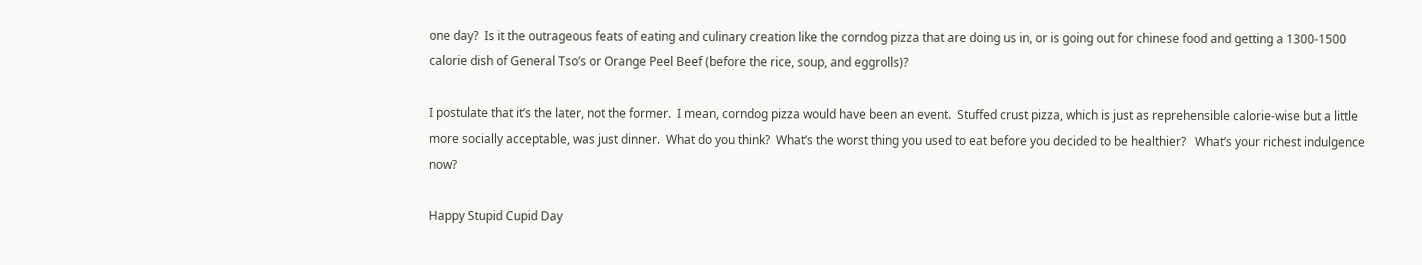one day?  Is it the outrageous feats of eating and culinary creation like the corndog pizza that are doing us in, or is going out for chinese food and getting a 1300-1500 calorie dish of General Tso’s or Orange Peel Beef (before the rice, soup, and eggrolls)?

I postulate that it’s the later, not the former.  I mean, corndog pizza would have been an event.  Stuffed crust pizza, which is just as reprehensible calorie-wise but a little more socially acceptable, was just dinner.  What do you think?  What’s the worst thing you used to eat before you decided to be healthier?   What’s your richest indulgence now?

Happy Stupid Cupid Day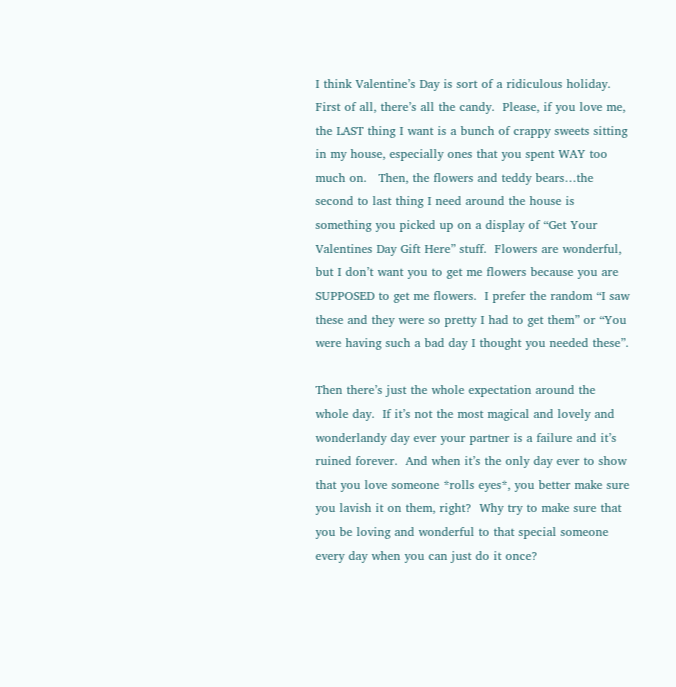I think Valentine’s Day is sort of a ridiculous holiday.  First of all, there’s all the candy.  Please, if you love me, the LAST thing I want is a bunch of crappy sweets sitting in my house, especially ones that you spent WAY too much on.   Then, the flowers and teddy bears…the second to last thing I need around the house is something you picked up on a display of “Get Your Valentines Day Gift Here” stuff.  Flowers are wonderful, but I don’t want you to get me flowers because you are SUPPOSED to get me flowers.  I prefer the random “I saw these and they were so pretty I had to get them” or “You were having such a bad day I thought you needed these”.

Then there’s just the whole expectation around the whole day.  If it’s not the most magical and lovely and wonderlandy day ever your partner is a failure and it’s ruined forever.  And when it’s the only day ever to show that you love someone *rolls eyes*, you better make sure you lavish it on them, right?  Why try to make sure that you be loving and wonderful to that special someone every day when you can just do it once?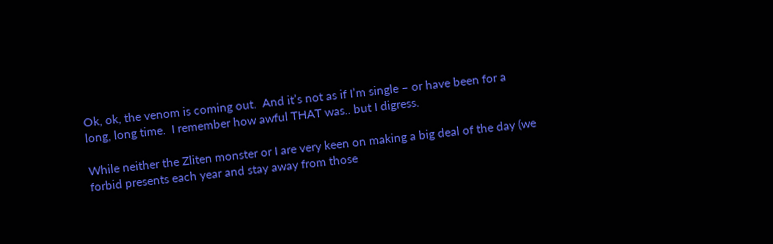Ok, ok, the venom is coming out.  And it’s not as if I’m single – or have been for a long, long time.  I remember how awful THAT was.. but I digress.

While neither the Zliten monster or I are very keen on making a big deal of the day (we forbid presents each year and stay away from those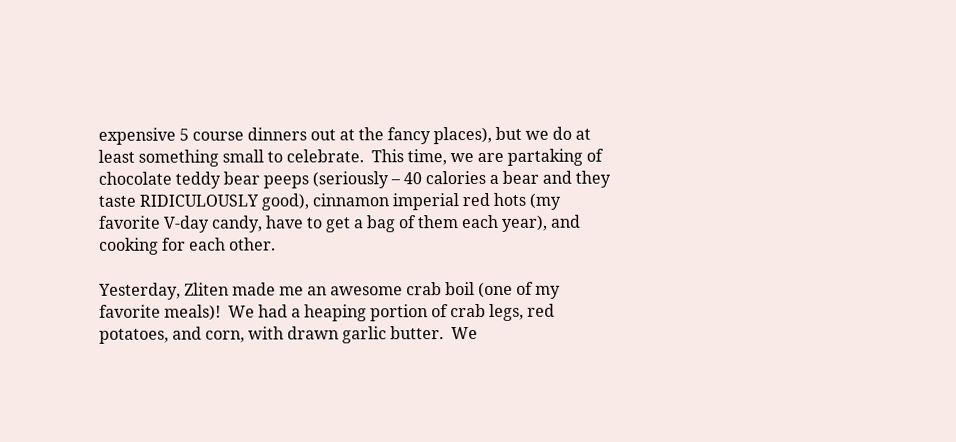expensive 5 course dinners out at the fancy places), but we do at least something small to celebrate.  This time, we are partaking of chocolate teddy bear peeps (seriously – 40 calories a bear and they taste RIDICULOUSLY good), cinnamon imperial red hots (my favorite V-day candy, have to get a bag of them each year), and cooking for each other.

Yesterday, Zliten made me an awesome crab boil (one of my favorite meals)!  We had a heaping portion of crab legs, red potatoes, and corn, with drawn garlic butter.  We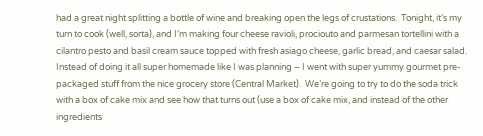had a great night splitting a bottle of wine and breaking open the legs of crustations.  Tonight, it’s my turn to cook (well, sorta), and I’m making four cheese ravioli, prociouto and parmesan tortellini with a cilantro pesto and basil cream sauce topped with fresh asiago cheese, garlic bread, and caesar salad.  Instead of doing it all super homemade like I was planning – I went with super yummy gourmet pre-packaged stuff from the nice grocery store (Central Market).  We’re going to try to do the soda trick with a box of cake mix and see how that turns out (use a box of cake mix, and instead of the other ingredients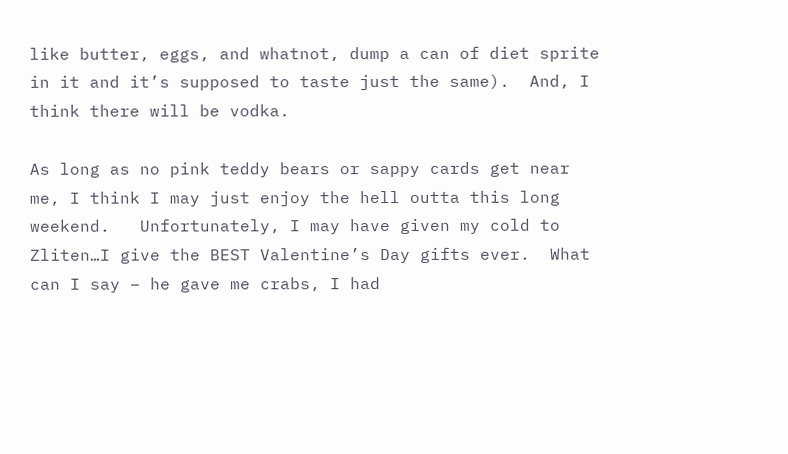like butter, eggs, and whatnot, dump a can of diet sprite in it and it’s supposed to taste just the same).  And, I think there will be vodka.

As long as no pink teddy bears or sappy cards get near me, I think I may just enjoy the hell outta this long weekend.   Unfortunately, I may have given my cold to Zliten…I give the BEST Valentine’s Day gifts ever.  What can I say – he gave me crabs, I had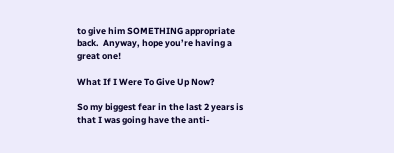to give him SOMETHING appropriate back.  Anyway, hope you’re having a great one!

What If I Were To Give Up Now?

So my biggest fear in the last 2 years is that I was going have the anti-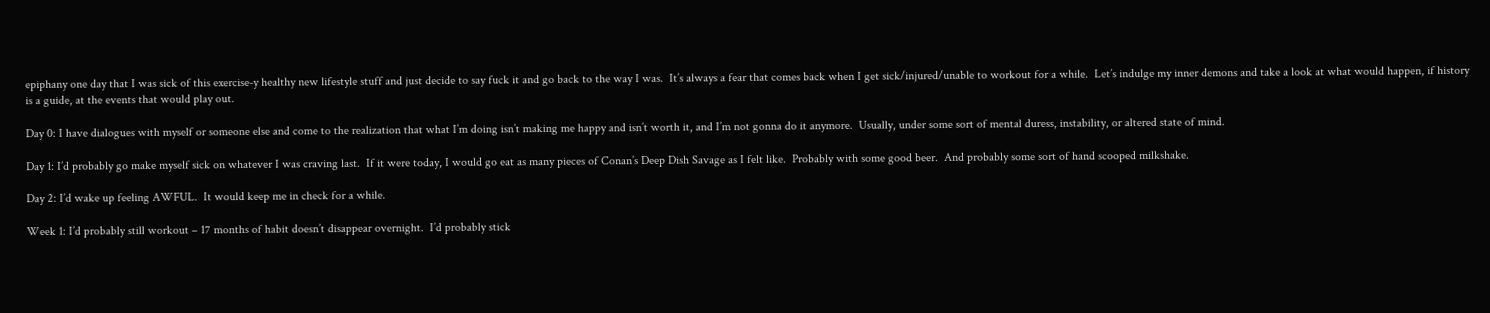epiphany one day that I was sick of this exercise-y healthy new lifestyle stuff and just decide to say fuck it and go back to the way I was.  It’s always a fear that comes back when I get sick/injured/unable to workout for a while.  Let’s indulge my inner demons and take a look at what would happen, if history is a guide, at the events that would play out.

Day 0: I have dialogues with myself or someone else and come to the realization that what I’m doing isn’t making me happy and isn’t worth it, and I’m not gonna do it anymore.  Usually, under some sort of mental duress, instability, or altered state of mind.

Day 1: I’d probably go make myself sick on whatever I was craving last.  If it were today, I would go eat as many pieces of Conan’s Deep Dish Savage as I felt like.  Probably with some good beer.  And probably some sort of hand scooped milkshake.

Day 2: I’d wake up feeling AWFUL.  It would keep me in check for a while.

Week 1: I’d probably still workout – 17 months of habit doesn’t disappear overnight.  I’d probably stick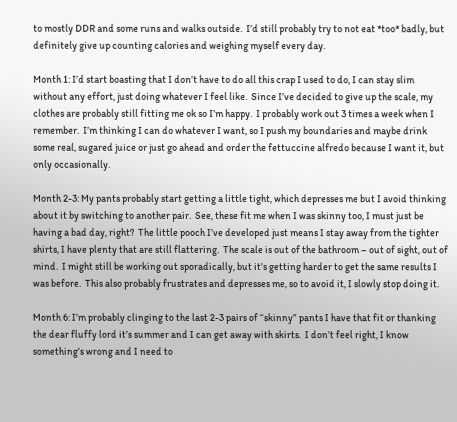to mostly DDR and some runs and walks outside.  I’d still probably try to not eat *too* badly, but definitely give up counting calories and weighing myself every day.

Month 1: I’d start boasting that I don’t have to do all this crap I used to do, I can stay slim without any effort, just doing whatever I feel like.  Since I’ve decided to give up the scale, my clothes are probably still fitting me ok so I’m happy.  I probably work out 3 times a week when I remember.  I’m thinking I can do whatever I want, so I push my boundaries and maybe drink some real, sugared juice or just go ahead and order the fettuccine alfredo because I want it, but only occasionally.

Month 2-3: My pants probably start getting a little tight, which depresses me but I avoid thinking about it by switching to another pair.  See, these fit me when I was skinny too, I must just be having a bad day, right?  The little pooch I’ve developed just means I stay away from the tighter shirts, I have plenty that are still flattering.  The scale is out of the bathroom – out of sight, out of mind.  I might still be working out sporadically, but it’s getting harder to get the same results I was before.  This also probably frustrates and depresses me, so to avoid it, I slowly stop doing it.

Month 6: I’m probably clinging to the last 2-3 pairs of “skinny” pants I have that fit or thanking the dear fluffy lord it’s summer and I can get away with skirts.  I don’t feel right, I know something’s wrong and I need to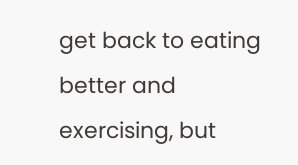get back to eating better and exercising, but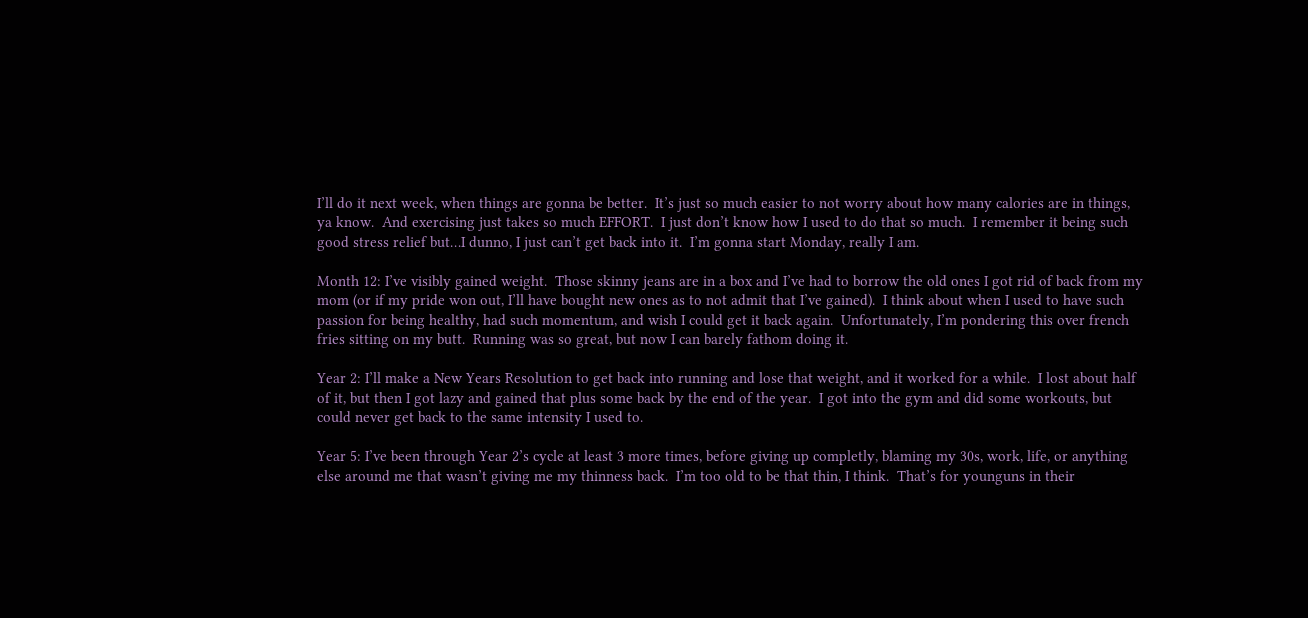I’ll do it next week, when things are gonna be better.  It’s just so much easier to not worry about how many calories are in things, ya know.  And exercising just takes so much EFFORT.  I just don’t know how I used to do that so much.  I remember it being such good stress relief but…I dunno, I just can’t get back into it.  I’m gonna start Monday, really I am.

Month 12: I’ve visibly gained weight.  Those skinny jeans are in a box and I’ve had to borrow the old ones I got rid of back from my mom (or if my pride won out, I’ll have bought new ones as to not admit that I’ve gained).  I think about when I used to have such passion for being healthy, had such momentum, and wish I could get it back again.  Unfortunately, I’m pondering this over french fries sitting on my butt.  Running was so great, but now I can barely fathom doing it.

Year 2: I’ll make a New Years Resolution to get back into running and lose that weight, and it worked for a while.  I lost about half of it, but then I got lazy and gained that plus some back by the end of the year.  I got into the gym and did some workouts, but could never get back to the same intensity I used to.

Year 5: I’ve been through Year 2’s cycle at least 3 more times, before giving up completly, blaming my 30s, work, life, or anything else around me that wasn’t giving me my thinness back.  I’m too old to be that thin, I think.  That’s for younguns in their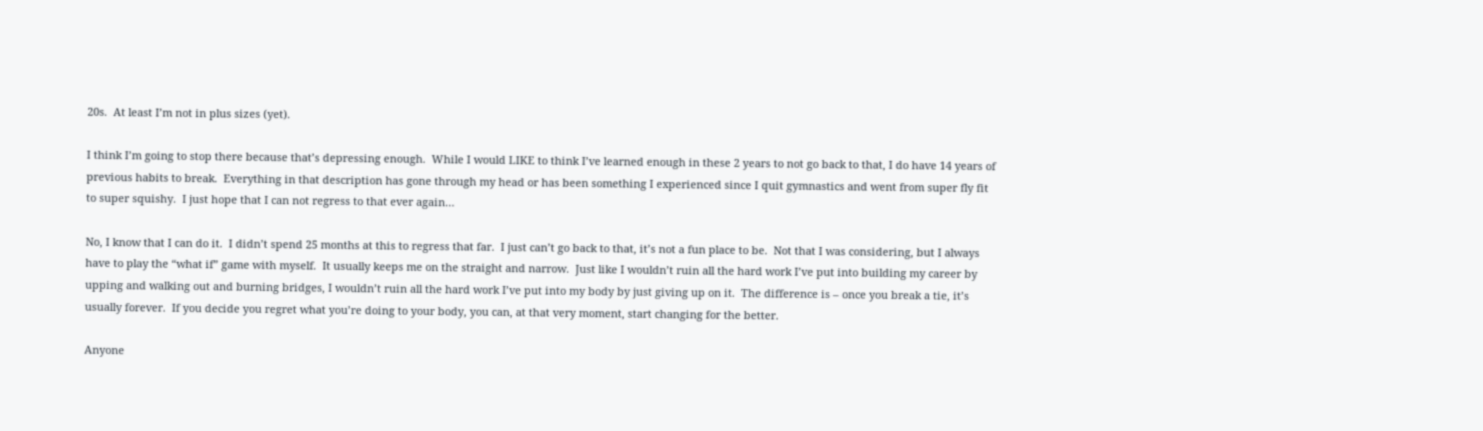20s.  At least I’m not in plus sizes (yet).

I think I’m going to stop there because that’s depressing enough.  While I would LIKE to think I’ve learned enough in these 2 years to not go back to that, I do have 14 years of previous habits to break.  Everything in that description has gone through my head or has been something I experienced since I quit gymnastics and went from super fly fit to super squishy.  I just hope that I can not regress to that ever again…

No, I know that I can do it.  I didn’t spend 25 months at this to regress that far.  I just can’t go back to that, it’s not a fun place to be.  Not that I was considering, but I always have to play the “what if” game with myself.  It usually keeps me on the straight and narrow.  Just like I wouldn’t ruin all the hard work I’ve put into building my career by upping and walking out and burning bridges, I wouldn’t ruin all the hard work I’ve put into my body by just giving up on it.  The difference is – once you break a tie, it’s usually forever.  If you decide you regret what you’re doing to your body, you can, at that very moment, start changing for the better.

Anyone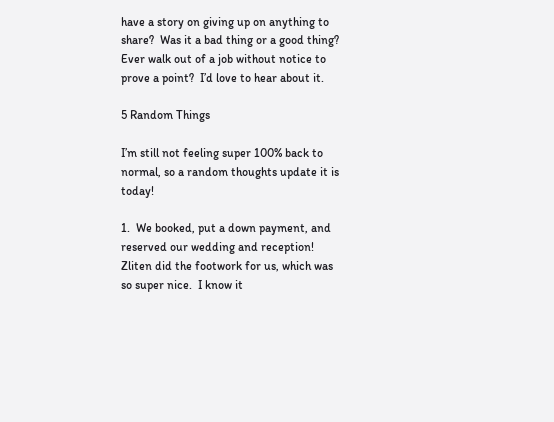have a story on giving up on anything to share?  Was it a bad thing or a good thing?  Ever walk out of a job without notice to prove a point?  I’d love to hear about it.

5 Random Things

I’m still not feeling super 100% back to normal, so a random thoughts update it is today!

1.  We booked, put a down payment, and reserved our wedding and reception!  Zliten did the footwork for us, which was so super nice.  I know it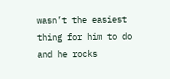wasn’t the easiest thing for him to do and he rocks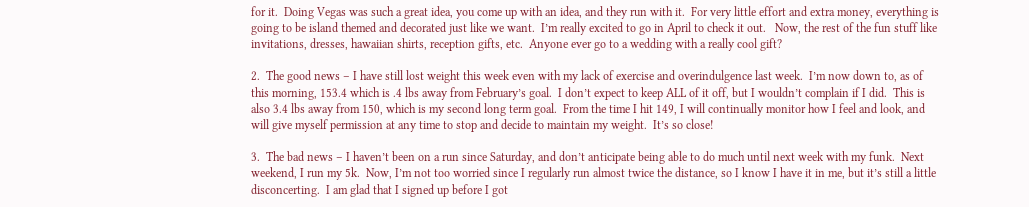for it.  Doing Vegas was such a great idea, you come up with an idea, and they run with it.  For very little effort and extra money, everything is going to be island themed and decorated just like we want.  I’m really excited to go in April to check it out.   Now, the rest of the fun stuff like invitations, dresses, hawaiian shirts, reception gifts, etc.  Anyone ever go to a wedding with a really cool gift?

2.  The good news – I have still lost weight this week even with my lack of exercise and overindulgence last week.  I’m now down to, as of this morning, 153.4 which is .4 lbs away from February’s goal.  I don’t expect to keep ALL of it off, but I wouldn’t complain if I did.  This is also 3.4 lbs away from 150, which is my second long term goal.  From the time I hit 149, I will continually monitor how I feel and look, and will give myself permission at any time to stop and decide to maintain my weight.  It’s so close!

3.  The bad news – I haven’t been on a run since Saturday, and don’t anticipate being able to do much until next week with my funk.  Next weekend, I run my 5k.  Now, I’m not too worried since I regularly run almost twice the distance, so I know I have it in me, but it’s still a little disconcerting.  I am glad that I signed up before I got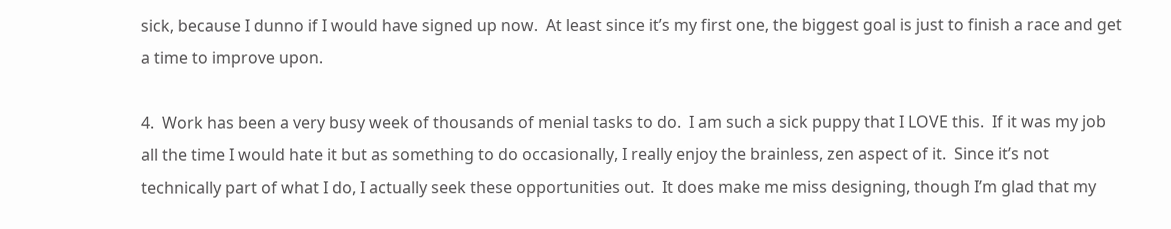sick, because I dunno if I would have signed up now.  At least since it’s my first one, the biggest goal is just to finish a race and get a time to improve upon.

4.  Work has been a very busy week of thousands of menial tasks to do.  I am such a sick puppy that I LOVE this.  If it was my job all the time I would hate it but as something to do occasionally, I really enjoy the brainless, zen aspect of it.  Since it’s not technically part of what I do, I actually seek these opportunities out.  It does make me miss designing, though I’m glad that my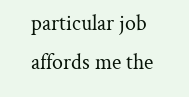particular job affords me the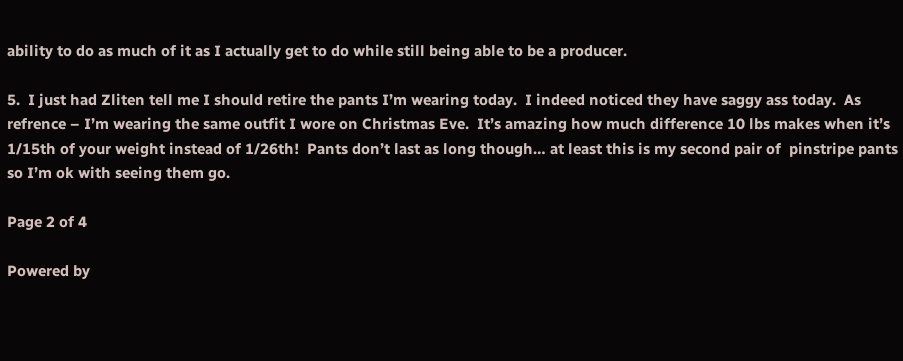ability to do as much of it as I actually get to do while still being able to be a producer.

5.  I just had Zliten tell me I should retire the pants I’m wearing today.  I indeed noticed they have saggy ass today.  As refrence – I’m wearing the same outfit I wore on Christmas Eve.  It’s amazing how much difference 10 lbs makes when it’s 1/15th of your weight instead of 1/26th!  Pants don’t last as long though… at least this is my second pair of  pinstripe pants so I’m ok with seeing them go.

Page 2 of 4

Powered by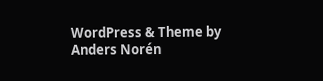WordPress & Theme by Anders Norén